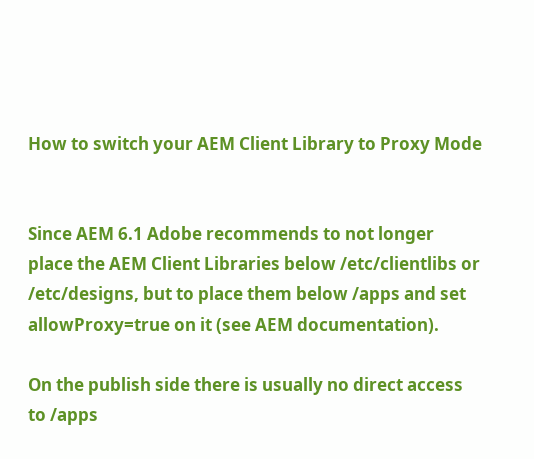How to switch your AEM Client Library to Proxy Mode


Since AEM 6.1 Adobe recommends to not longer place the AEM Client Libraries below /etc/clientlibs or /etc/designs, but to place them below /apps and set allowProxy=true on it (see AEM documentation).

On the publish side there is usually no direct access to /apps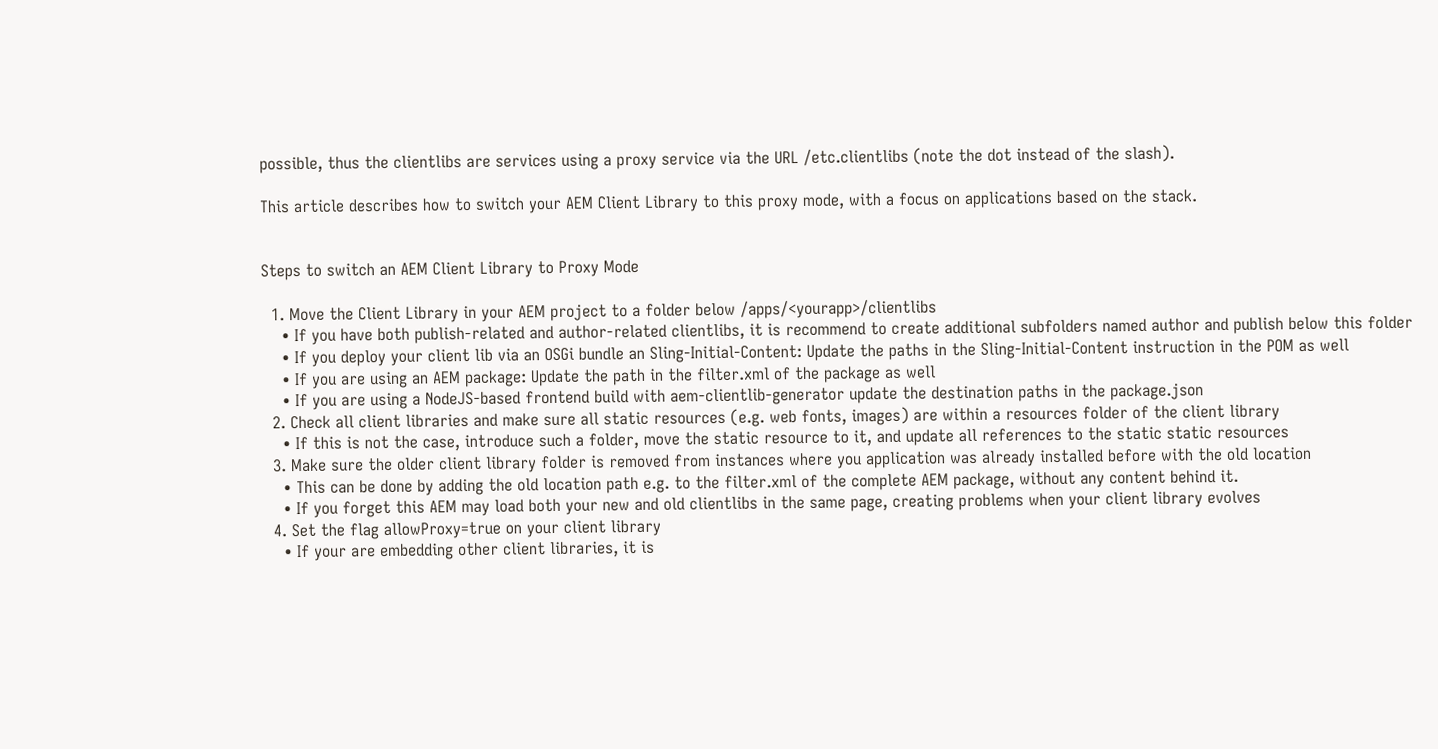possible, thus the clientlibs are services using a proxy service via the URL /etc.clientlibs (note the dot instead of the slash).

This article describes how to switch your AEM Client Library to this proxy mode, with a focus on applications based on the stack.


Steps to switch an AEM Client Library to Proxy Mode

  1. Move the Client Library in your AEM project to a folder below /apps/<yourapp>/clientlibs
    • If you have both publish-related and author-related clientlibs, it is recommend to create additional subfolders named author and publish below this folder
    • If you deploy your client lib via an OSGi bundle an Sling-Initial-Content: Update the paths in the Sling-Initial-Content instruction in the POM as well
    • If you are using an AEM package: Update the path in the filter.xml of the package as well
    • If you are using a NodeJS-based frontend build with aem-clientlib-generator update the destination paths in the package.json
  2. Check all client libraries and make sure all static resources (e.g. web fonts, images) are within a resources folder of the client library
    • If this is not the case, introduce such a folder, move the static resource to it, and update all references to the static static resources
  3. Make sure the older client library folder is removed from instances where you application was already installed before with the old location
    • This can be done by adding the old location path e.g. to the filter.xml of the complete AEM package, without any content behind it.
    • If you forget this AEM may load both your new and old clientlibs in the same page, creating problems when your client library evolves
  4. Set the flag allowProxy=true on your client library
    • If your are embedding other client libraries, it is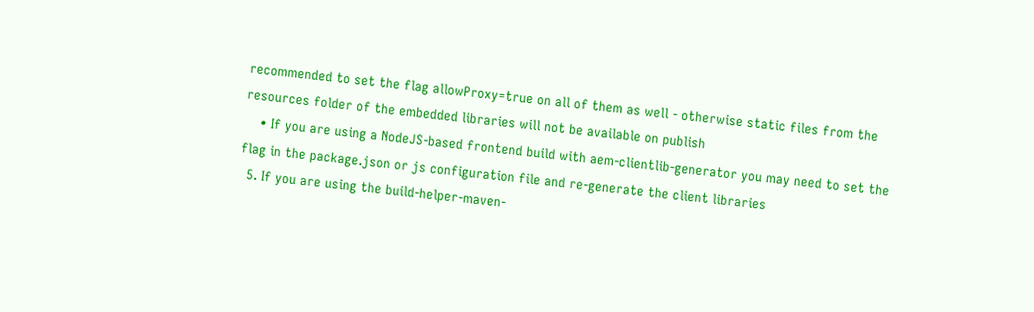recommended to set the flag allowProxy=true on all of them as well - otherwise static files from the resources folder of the embedded libraries will not be available on publish
    • If you are using a NodeJS-based frontend build with aem-clientlib-generator you may need to set the flag in the package.json or js configuration file and re-generate the client libraries
  5. If you are using the build-helper-maven-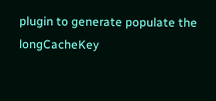plugin to generate populate the longCacheKey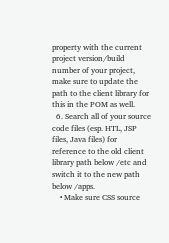property with the current project version/build number of your project, make sure to update the path to the client library for this in the POM as well.
  6. Search all of your source code files (esp. HTL, JSP files, Java files) for reference to the old client library path below /etc and switch it to the new path below /apps.
    • Make sure CSS source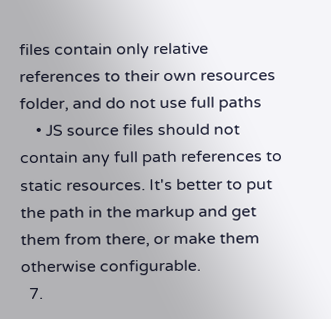files contain only relative references to their own resources folder, and do not use full paths
    • JS source files should not contain any full path references to static resources. It's better to put the path in the markup and get them from there, or make them otherwise configurable.
  7.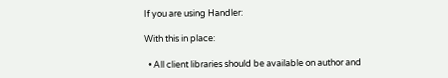If you are using Handler:

With this in place:

  • All client libraries should be available on author and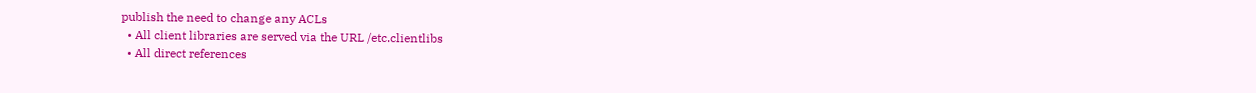publish the need to change any ACLs
  • All client libraries are served via the URL /etc.clientlibs
  • All direct references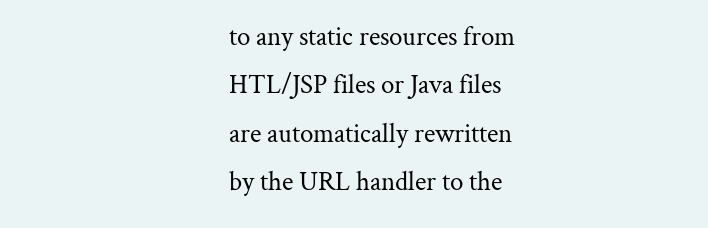to any static resources from HTL/JSP files or Java files are automatically rewritten by the URL handler to the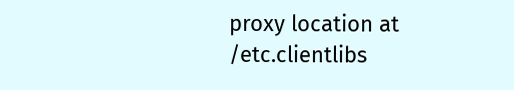proxy location at /etc.clientlibs